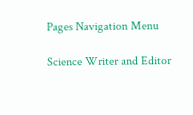Pages Navigation Menu

Science Writer and Editor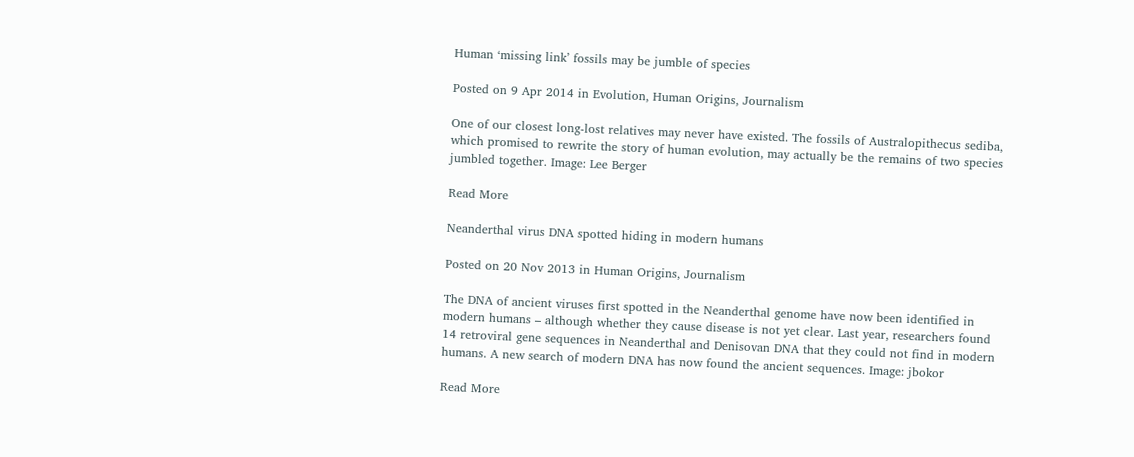Human ‘missing link’ fossils may be jumble of species

Posted on 9 Apr 2014 in Evolution, Human Origins, Journalism

One of our closest long-lost relatives may never have existed. The fossils of Australopithecus sediba, which promised to rewrite the story of human evolution, may actually be the remains of two species jumbled together. Image: Lee Berger

Read More

Neanderthal virus DNA spotted hiding in modern humans

Posted on 20 Nov 2013 in Human Origins, Journalism

The DNA of ancient viruses first spotted in the Neanderthal genome have now been identified in modern humans – although whether they cause disease is not yet clear. Last year, researchers found 14 retroviral gene sequences in Neanderthal and Denisovan DNA that they could not find in modern humans. A new search of modern DNA has now found the ancient sequences. Image: jbokor

Read More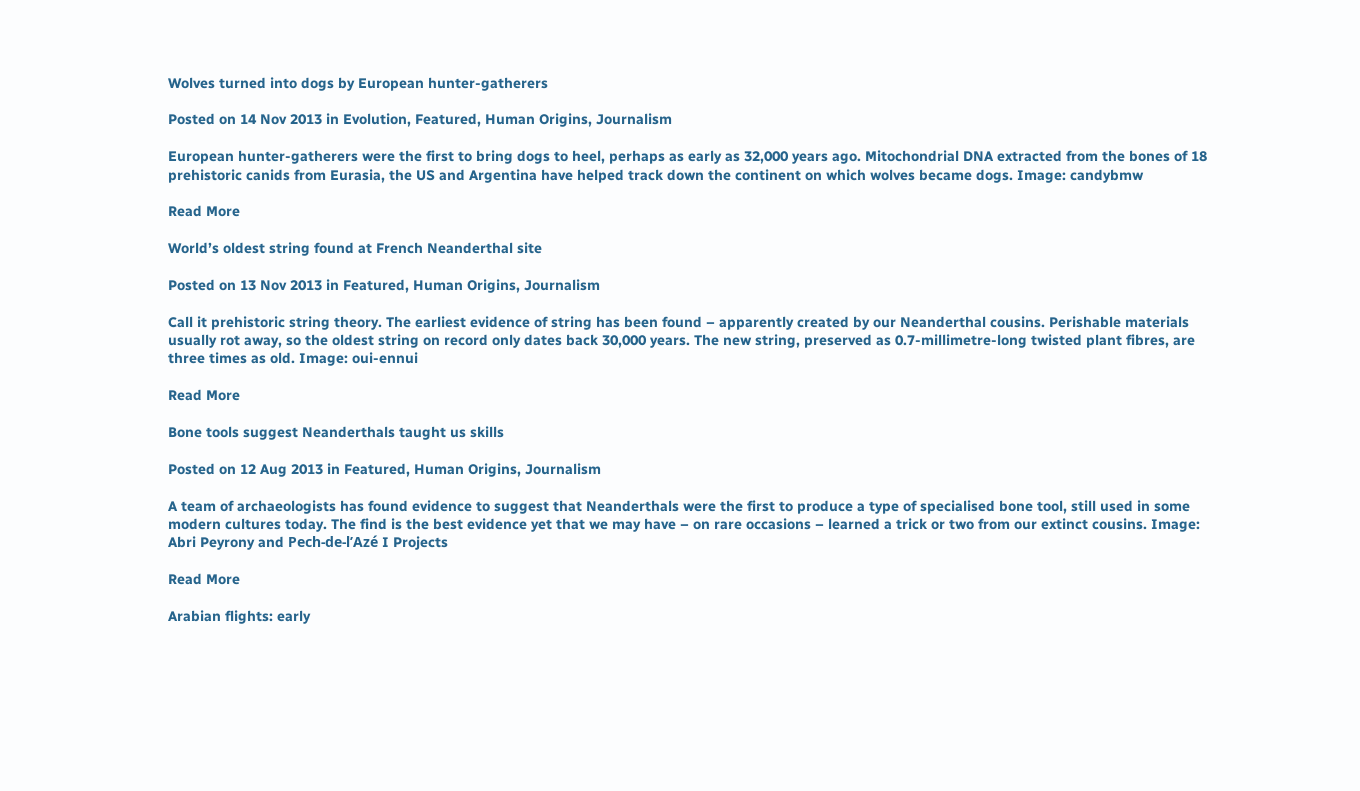Wolves turned into dogs by European hunter-gatherers

Posted on 14 Nov 2013 in Evolution, Featured, Human Origins, Journalism

European hunter-gatherers were the first to bring dogs to heel, perhaps as early as 32,000 years ago. Mitochondrial DNA extracted from the bones of 18 prehistoric canids from Eurasia, the US and Argentina have helped track down the continent on which wolves became dogs. Image: candybmw

Read More

World’s oldest string found at French Neanderthal site

Posted on 13 Nov 2013 in Featured, Human Origins, Journalism

Call it prehistoric string theory. The earliest evidence of string has been found – apparently created by our Neanderthal cousins. Perishable materials usually rot away, so the oldest string on record only dates back 30,000 years. The new string, preserved as 0.7-millimetre-long twisted plant fibres, are three times as old. Image: oui-ennui

Read More

Bone tools suggest Neanderthals taught us skills

Posted on 12 Aug 2013 in Featured, Human Origins, Journalism

A team of archaeologists has found evidence to suggest that Neanderthals were the first to produce a type of specialised bone tool, still used in some modern cultures today. The find is the best evidence yet that we may have – on rare occasions – learned a trick or two from our extinct cousins. Image: Abri Peyrony and Pech-de-l’Azé I Projects

Read More

Arabian flights: early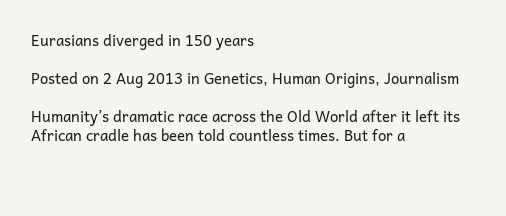Eurasians diverged in 150 years

Posted on 2 Aug 2013 in Genetics, Human Origins, Journalism

Humanity’s dramatic race across the Old World after it left its African cradle has been told countless times. But for a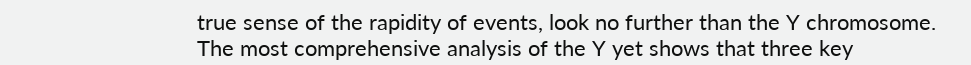true sense of the rapidity of events, look no further than the Y chromosome. The most comprehensive analysis of the Y yet shows that three key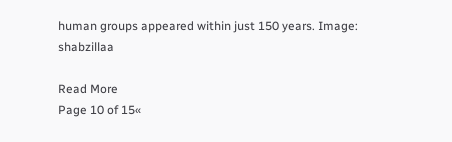human groups appeared within just 150 years. Image: shabzillaa

Read More
Page 10 of 15«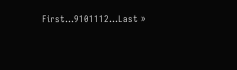First...9101112...Last »